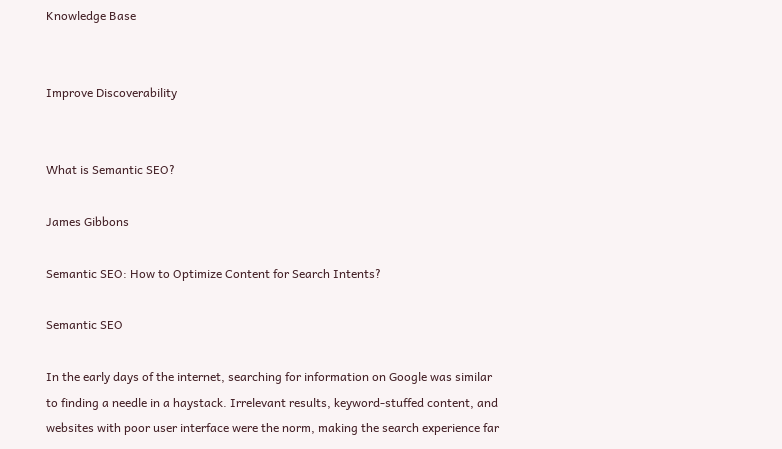Knowledge Base


Improve Discoverability


What is Semantic SEO?

James Gibbons

Semantic SEO: How to Optimize Content for Search Intents?

Semantic SEO

In the early days of the internet, searching for information on Google was similar to finding a needle in a haystack. Irrelevant results, keyword-stuffed content, and websites with poor user interface were the norm, making the search experience far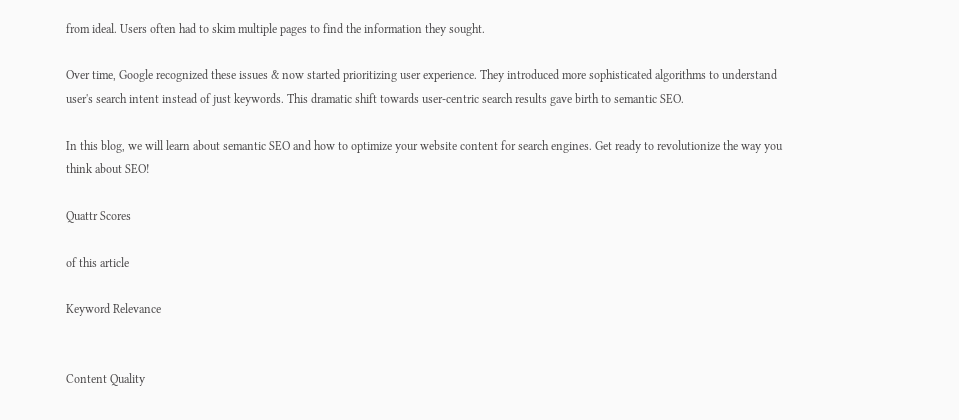from ideal. Users often had to skim multiple pages to find the information they sought.

Over time, Google recognized these issues & now started prioritizing user experience. They introduced more sophisticated algorithms to understand user's search intent instead of just keywords. This dramatic shift towards user-centric search results gave birth to semantic SEO.

In this blog, we will learn about semantic SEO and how to optimize your website content for search engines. Get ready to revolutionize the way you think about SEO!

Quattr Scores

of this article

Keyword Relevance


Content Quality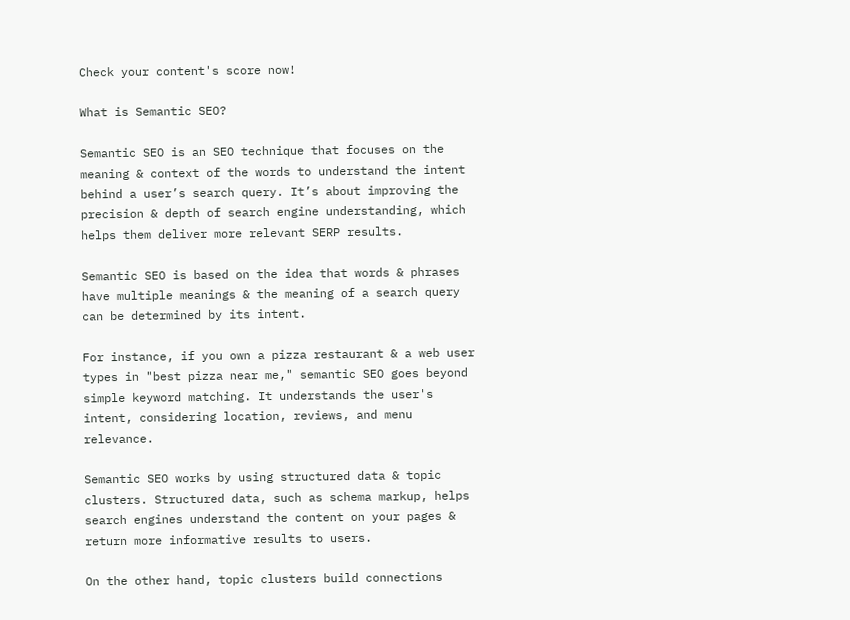Check your content's score now!

What is Semantic SEO?

Semantic SEO is an SEO technique that focuses on the meaning & context of the words to understand the intent behind a user’s search query. It’s about improving the precision & depth of search engine understanding, which helps them deliver more relevant SERP results.

Semantic SEO is based on the idea that words & phrases have multiple meanings & the meaning of a search query can be determined by its intent.

For instance, if you own a pizza restaurant & a web user types in "best pizza near me," semantic SEO goes beyond simple keyword matching. It understands the user's intent, considering location, reviews, and menu relevance.

Semantic SEO works by using structured data & topic clusters. Structured data, such as schema markup, helps search engines understand the content on your pages & return more informative results to users.

On the other hand, topic clusters build connections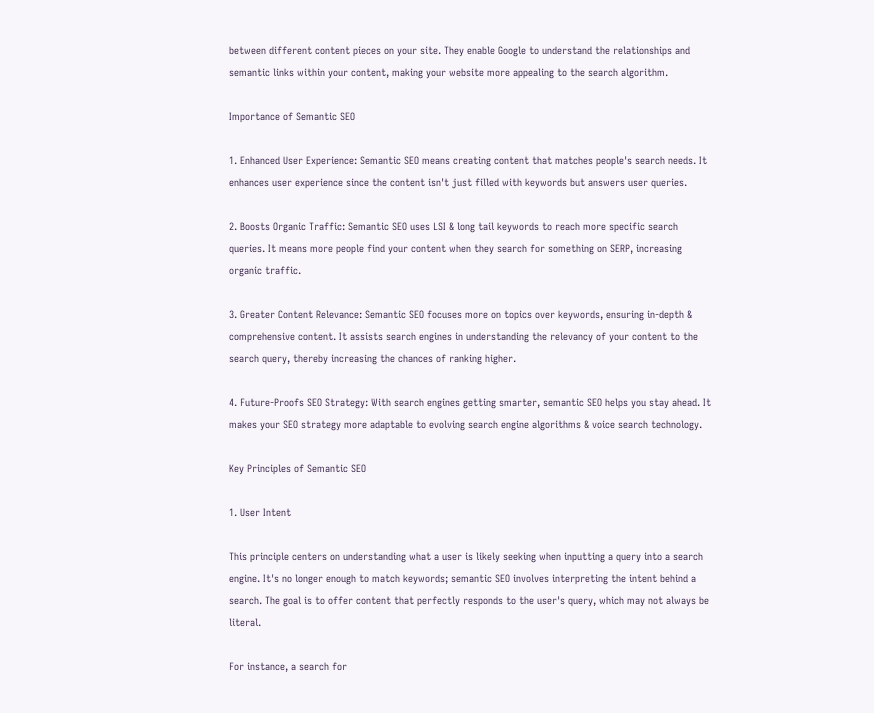between different content pieces on your site. They enable Google to understand the relationships and semantic links within your content, making your website more appealing to the search algorithm.

Importance of Semantic SEO

1. Enhanced User Experience: Semantic SEO means creating content that matches people's search needs. It enhances user experience since the content isn't just filled with keywords but answers user queries.

2. Boosts Organic Traffic: Semantic SEO uses LSI & long tail keywords to reach more specific search queries. It means more people find your content when they search for something on SERP, increasing organic traffic.

3. Greater Content Relevance: Semantic SEO focuses more on topics over keywords, ensuring in-depth & comprehensive content. It assists search engines in understanding the relevancy of your content to the search query, thereby increasing the chances of ranking higher.

4. Future-Proofs SEO Strategy: With search engines getting smarter, semantic SEO helps you stay ahead. It makes your SEO strategy more adaptable to evolving search engine algorithms & voice search technology.

Key Principles of Semantic SEO

1. User Intent

This principle centers on understanding what a user is likely seeking when inputting a query into a search engine. It's no longer enough to match keywords; semantic SEO involves interpreting the intent behind a search. The goal is to offer content that perfectly responds to the user's query, which may not always be literal.

For instance, a search for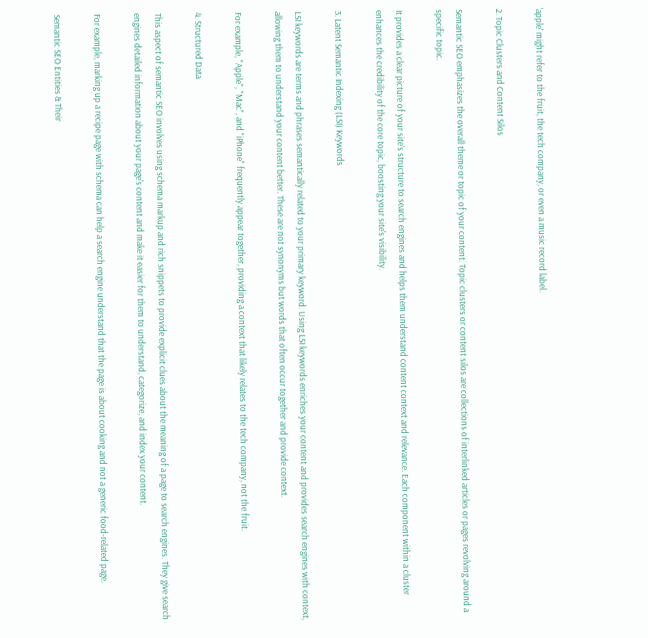'apple' might refer to the fruit, the tech company, or even a music record label.

2. Topic Clusters and Content Silos

Semantic SEO emphasizes the overall theme or topic of your content. Topic clusters or content silos are collections of interlinked articles or pages revolving around a specific topic.

It provides a clear picture of your site's structure to search engines and helps them understand content context and relevance. Each component within a cluster enhances the credibility of the core topic, boosting your site's visibility.

3. Latent Semantic Indexing (LSI) Keywords

LSI keywords are terms and phrases semantically related to your primary keyword. Using LSI keywords enriches your content and provides search engines with context, allowing them to understand your content better. These are not synonyms but words that often occur together and provide context.

For example, "Apple", "Mac", and "iPhone" frequently appear together, providing a context that likely relates to the tech company, not the fruit.

4. Structured Data

This aspect of semantic SEO involves using schema markup and rich snippets to provide explicit clues about the meaning of a page to search engines. They give search engines detailed information about your page's content and make it easier for them to understand, categorize, and index your content.

For example, marking up a recipe page with schema can help a search engine understand that the page is about cooking and not a generic food-related page.

Semantic SEO Entities & Their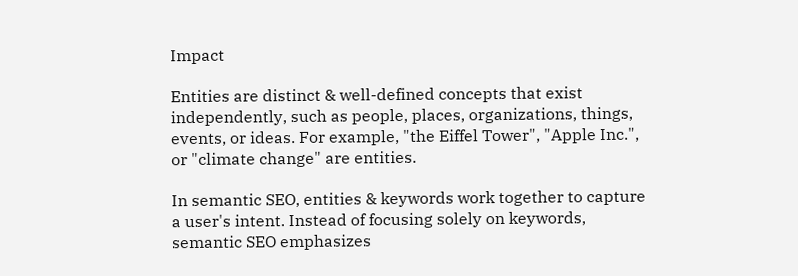Impact

Entities are distinct & well-defined concepts that exist independently, such as people, places, organizations, things, events, or ideas. For example, "the Eiffel Tower", "Apple Inc.", or "climate change" are entities.

In semantic SEO, entities & keywords work together to capture a user's intent. Instead of focusing solely on keywords, semantic SEO emphasizes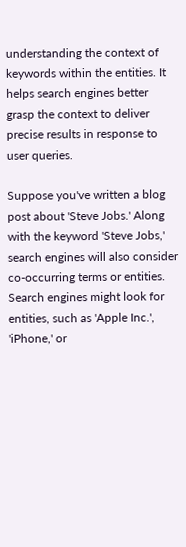understanding the context of keywords within the entities. It helps search engines better grasp the context to deliver precise results in response to user queries.

Suppose you've written a blog post about 'Steve Jobs.' Along with the keyword 'Steve Jobs,' search engines will also consider co-occurring terms or entities. Search engines might look for entities, such as 'Apple Inc.', 'iPhone,' or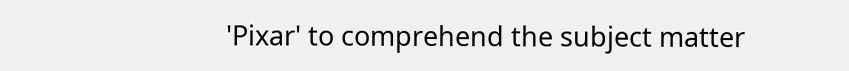'Pixar' to comprehend the subject matter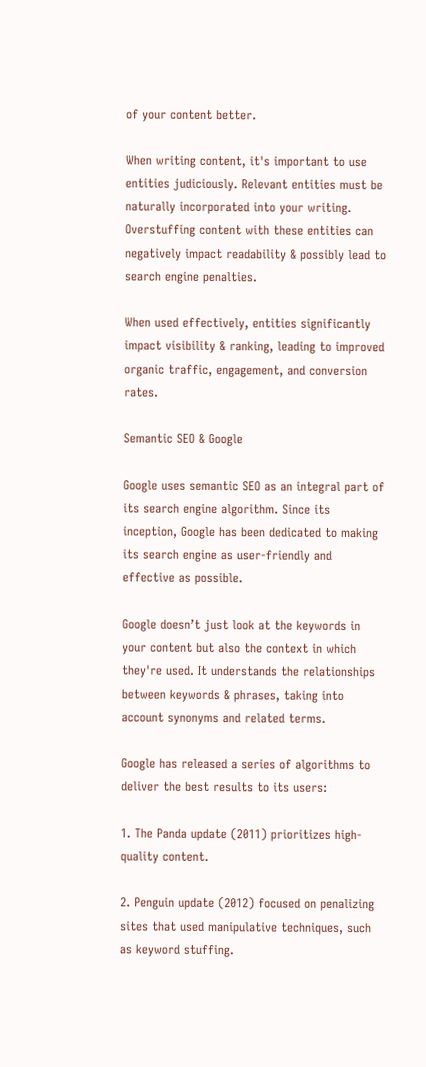of your content better.

When writing content, it's important to use entities judiciously. Relevant entities must be naturally incorporated into your writing. Overstuffing content with these entities can negatively impact readability & possibly lead to search engine penalties.

When used effectively, entities significantly impact visibility & ranking, leading to improved organic traffic, engagement, and conversion rates.

Semantic SEO & Google

Google uses semantic SEO as an integral part of its search engine algorithm. Since its inception, Google has been dedicated to making its search engine as user-friendly and effective as possible.

Google doesn’t just look at the keywords in your content but also the context in which they're used. It understands the relationships between keywords & phrases, taking into account synonyms and related terms.

Google has released a series of algorithms to deliver the best results to its users:

1. The Panda update (2011) prioritizes high-quality content.

2. Penguin update (2012) focused on penalizing sites that used manipulative techniques, such as keyword stuffing.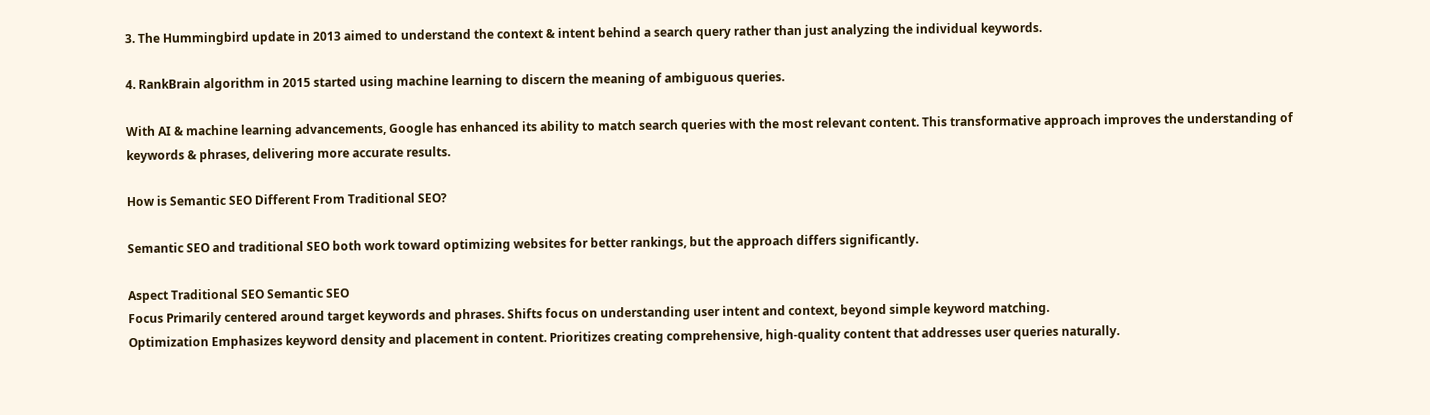3. The Hummingbird update in 2013 aimed to understand the context & intent behind a search query rather than just analyzing the individual keywords.

4. RankBrain algorithm in 2015 started using machine learning to discern the meaning of ambiguous queries.

With AI & machine learning advancements, Google has enhanced its ability to match search queries with the most relevant content. This transformative approach improves the understanding of keywords & phrases, delivering more accurate results.

How is Semantic SEO Different From Traditional SEO?

Semantic SEO and traditional SEO both work toward optimizing websites for better rankings, but the approach differs significantly.

Aspect Traditional SEO Semantic SEO
Focus Primarily centered around target keywords and phrases. Shifts focus on understanding user intent and context, beyond simple keyword matching.
Optimization Emphasizes keyword density and placement in content. Prioritizes creating comprehensive, high-quality content that addresses user queries naturally.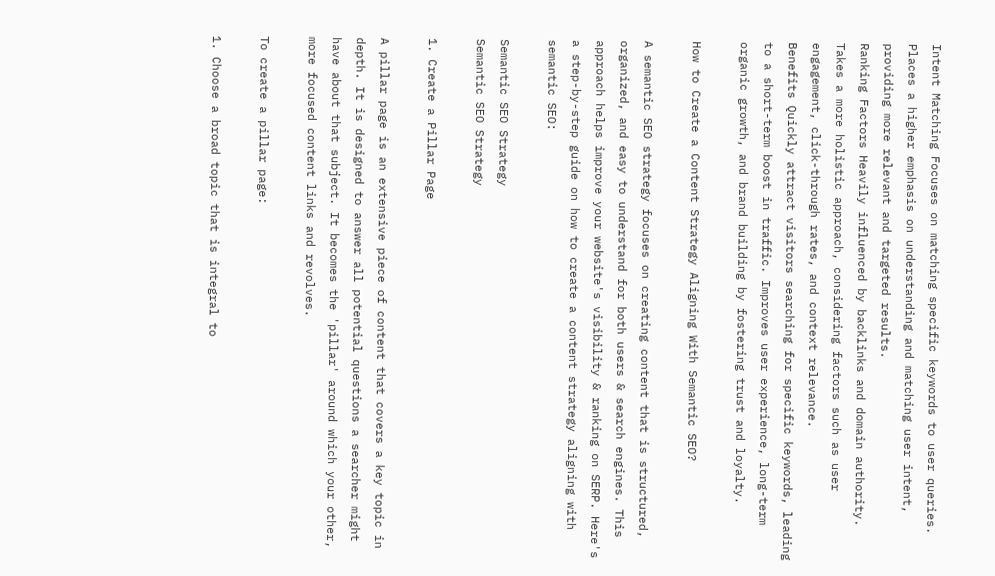Intent Matching Focuses on matching specific keywords to user queries. Places a higher emphasis on understanding and matching user intent, providing more relevant and targeted results.
Ranking Factors Heavily influenced by backlinks and domain authority. Takes a more holistic approach, considering factors such as user engagement, click-through rates, and context relevance.
Benefits Quickly attract visitors searching for specific keywords, leading to a short-term boost in traffic. Improves user experience, long-term organic growth, and brand building by fostering trust and loyalty.

How to Create a Content Strategy Aligning With Semantic SEO?

A semantic SEO strategy focuses on creating content that is structured, organized, and easy to understand for both users & search engines. This approach helps improve your website's visibility & ranking on SERP. Here's a step-by-step guide on how to create a content strategy aligning with semantic SEO:

Semantic SEO Strategy
Semantic SEO Strategy

1. Create a Pillar Page

A pillar page is an extensive piece of content that covers a key topic in depth. It is designed to answer all potential questions a searcher might have about that subject. It becomes the 'pillar' around which your other, more focused content links and revolves.

To create a pillar page:

1. Choose a broad topic that is integral to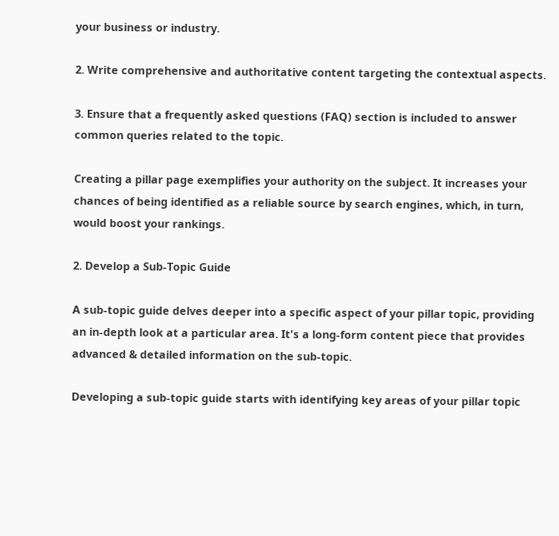your business or industry.

2. Write comprehensive and authoritative content targeting the contextual aspects.

3. Ensure that a frequently asked questions (FAQ) section is included to answer common queries related to the topic.

Creating a pillar page exemplifies your authority on the subject. It increases your chances of being identified as a reliable source by search engines, which, in turn, would boost your rankings.

2. Develop a Sub-Topic Guide

A sub-topic guide delves deeper into a specific aspect of your pillar topic, providing an in-depth look at a particular area. It's a long-form content piece that provides advanced & detailed information on the sub-topic.

Developing a sub-topic guide starts with identifying key areas of your pillar topic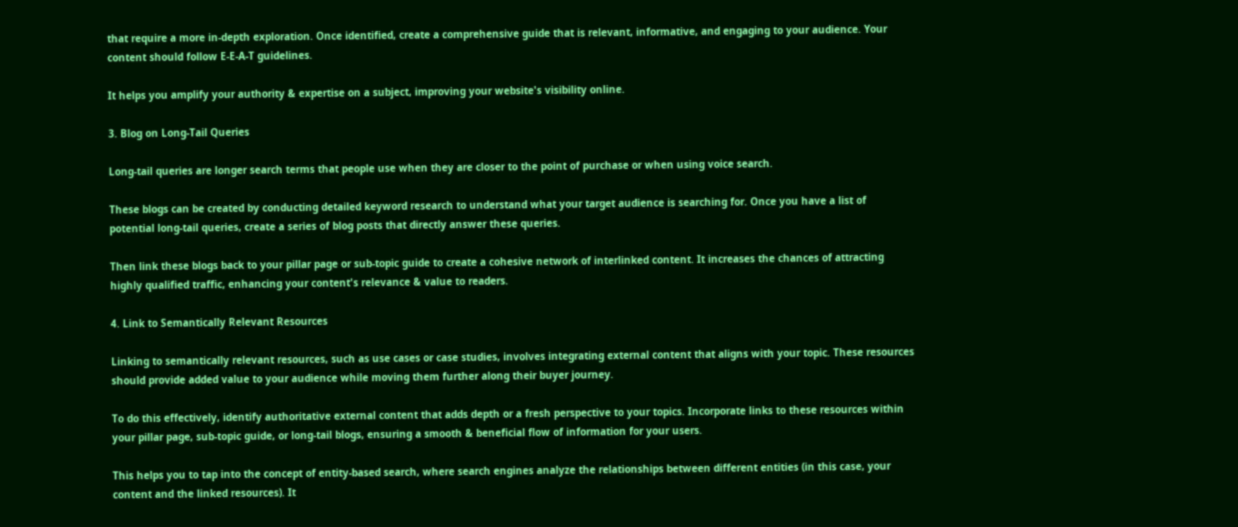that require a more in-depth exploration. Once identified, create a comprehensive guide that is relevant, informative, and engaging to your audience. Your content should follow E-E-A-T guidelines.

It helps you amplify your authority & expertise on a subject, improving your website's visibility online.

3. Blog on Long-Tail Queries

Long-tail queries are longer search terms that people use when they are closer to the point of purchase or when using voice search.

These blogs can be created by conducting detailed keyword research to understand what your target audience is searching for. Once you have a list of potential long-tail queries, create a series of blog posts that directly answer these queries.

Then link these blogs back to your pillar page or sub-topic guide to create a cohesive network of interlinked content. It increases the chances of attracting highly qualified traffic, enhancing your content's relevance & value to readers.

4. Link to Semantically Relevant Resources

Linking to semantically relevant resources, such as use cases or case studies, involves integrating external content that aligns with your topic. These resources should provide added value to your audience while moving them further along their buyer journey.

To do this effectively, identify authoritative external content that adds depth or a fresh perspective to your topics. Incorporate links to these resources within your pillar page, sub-topic guide, or long-tail blogs, ensuring a smooth & beneficial flow of information for your users.

This helps you to tap into the concept of entity-based search, where search engines analyze the relationships between different entities (in this case, your content and the linked resources). It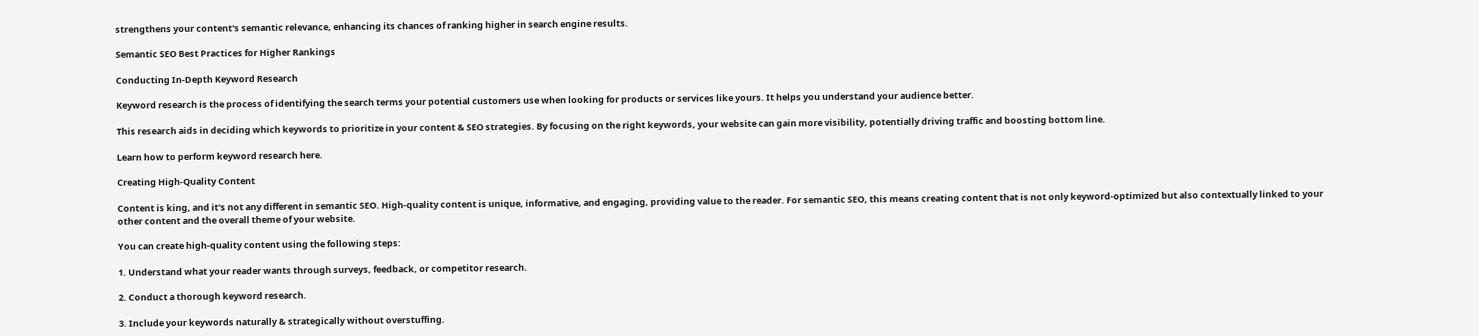strengthens your content's semantic relevance, enhancing its chances of ranking higher in search engine results.

Semantic SEO Best Practices for Higher Rankings

Conducting In-Depth Keyword Research

Keyword research is the process of identifying the search terms your potential customers use when looking for products or services like yours. It helps you understand your audience better.

This research aids in deciding which keywords to prioritize in your content & SEO strategies. By focusing on the right keywords, your website can gain more visibility, potentially driving traffic and boosting bottom line.

Learn how to perform keyword research here.

Creating High-Quality Content

Content is king, and it's not any different in semantic SEO. High-quality content is unique, informative, and engaging, providing value to the reader. For semantic SEO, this means creating content that is not only keyword-optimized but also contextually linked to your other content and the overall theme of your website.

You can create high-quality content using the following steps:

1. Understand what your reader wants through surveys, feedback, or competitor research.

2. Conduct a thorough keyword research.

3. Include your keywords naturally & strategically without overstuffing.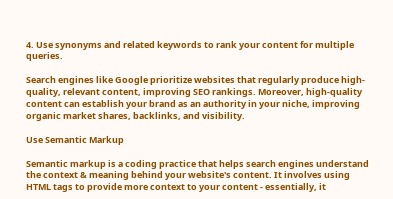4. Use synonyms and related keywords to rank your content for multiple queries.

Search engines like Google prioritize websites that regularly produce high-quality, relevant content, improving SEO rankings. Moreover, high-quality content can establish your brand as an authority in your niche, improving organic market shares, backlinks, and visibility.

Use Semantic Markup

Semantic markup is a coding practice that helps search engines understand the context & meaning behind your website's content. It involves using HTML tags to provide more context to your content - essentially, it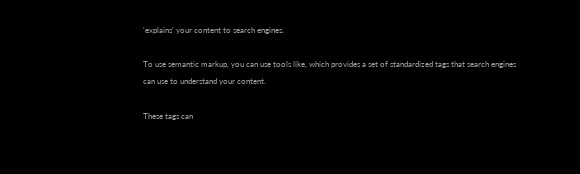'explains' your content to search engines.

To use semantic markup, you can use tools like, which provides a set of standardized tags that search engines can use to understand your content.

These tags can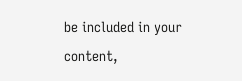be included in your content,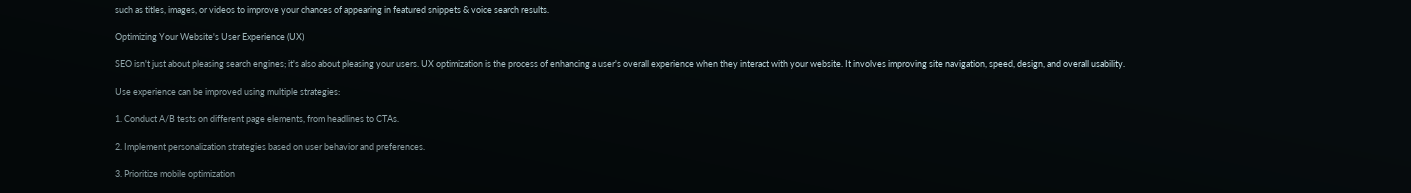such as titles, images, or videos to improve your chances of appearing in featured snippets & voice search results.

Optimizing Your Website's User Experience (UX)

SEO isn't just about pleasing search engines; it's also about pleasing your users. UX optimization is the process of enhancing a user's overall experience when they interact with your website. It involves improving site navigation, speed, design, and overall usability.

Use experience can be improved using multiple strategies:

1. Conduct A/B tests on different page elements, from headlines to CTAs.

2. Implement personalization strategies based on user behavior and preferences.

3. Prioritize mobile optimization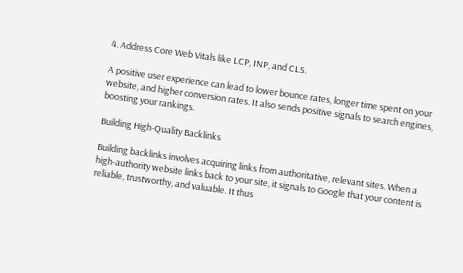4. Address Core Web Vitals like LCP, INP, and CLS.

A positive user experience can lead to lower bounce rates, longer time spent on your website, and higher conversion rates. It also sends positive signals to search engines, boosting your rankings.

Building High-Quality Backlinks

Building backlinks involves acquiring links from authoritative, relevant sites. When a high-authority website links back to your site, it signals to Google that your content is reliable, trustworthy, and valuable. It thus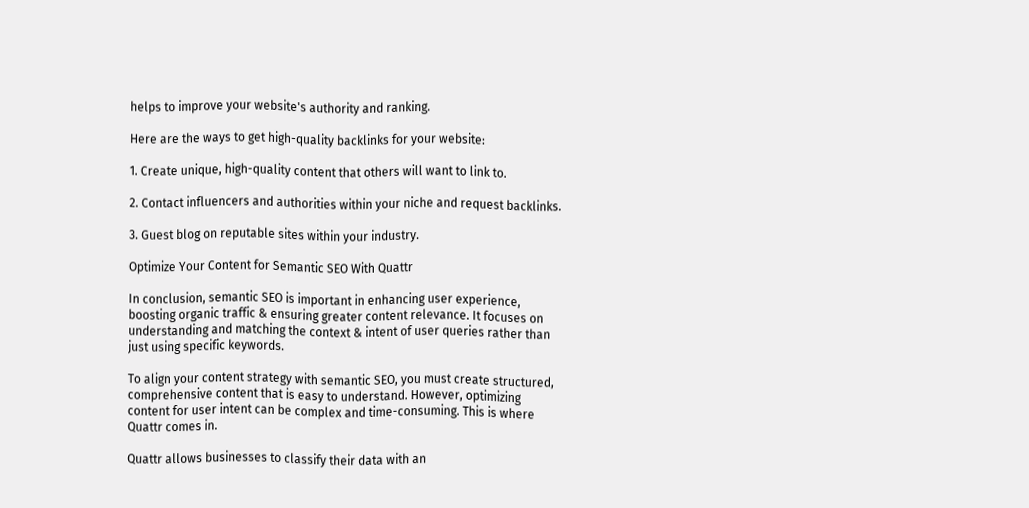helps to improve your website's authority and ranking.

Here are the ways to get high-quality backlinks for your website:

1. Create unique, high-quality content that others will want to link to.

2. Contact influencers and authorities within your niche and request backlinks.

3. Guest blog on reputable sites within your industry.

Optimize Your Content for Semantic SEO With Quattr

In conclusion, semantic SEO is important in enhancing user experience, boosting organic traffic & ensuring greater content relevance. It focuses on understanding and matching the context & intent of user queries rather than just using specific keywords.

To align your content strategy with semantic SEO, you must create structured, comprehensive content that is easy to understand. However, optimizing content for user intent can be complex and time-consuming. This is where Quattr comes in.

Quattr allows businesses to classify their data with an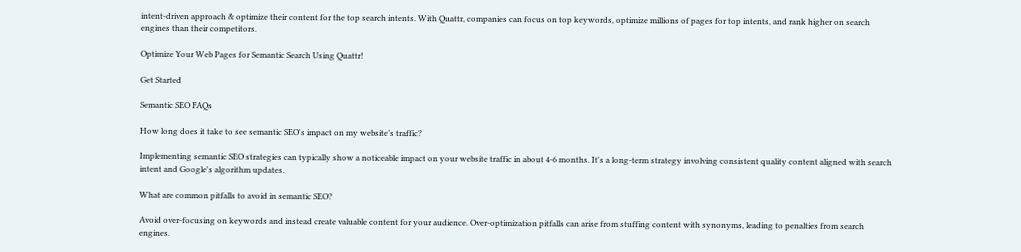intent-driven approach & optimize their content for the top search intents. With Quattr, companies can focus on top keywords, optimize millions of pages for top intents, and rank higher on search engines than their competitors.

Optimize Your Web Pages for Semantic Search Using Quattr!

Get Started

Semantic SEO FAQs

How long does it take to see semantic SEO's impact on my website’s traffic?

Implementing semantic SEO strategies can typically show a noticeable impact on your website traffic in about 4-6 months. It's a long-term strategy involving consistent quality content aligned with search intent and Google's algorithm updates.

What are common pitfalls to avoid in semantic SEO?

Avoid over-focusing on keywords and instead create valuable content for your audience. Over-optimization pitfalls can arise from stuffing content with synonyms, leading to penalties from search engines.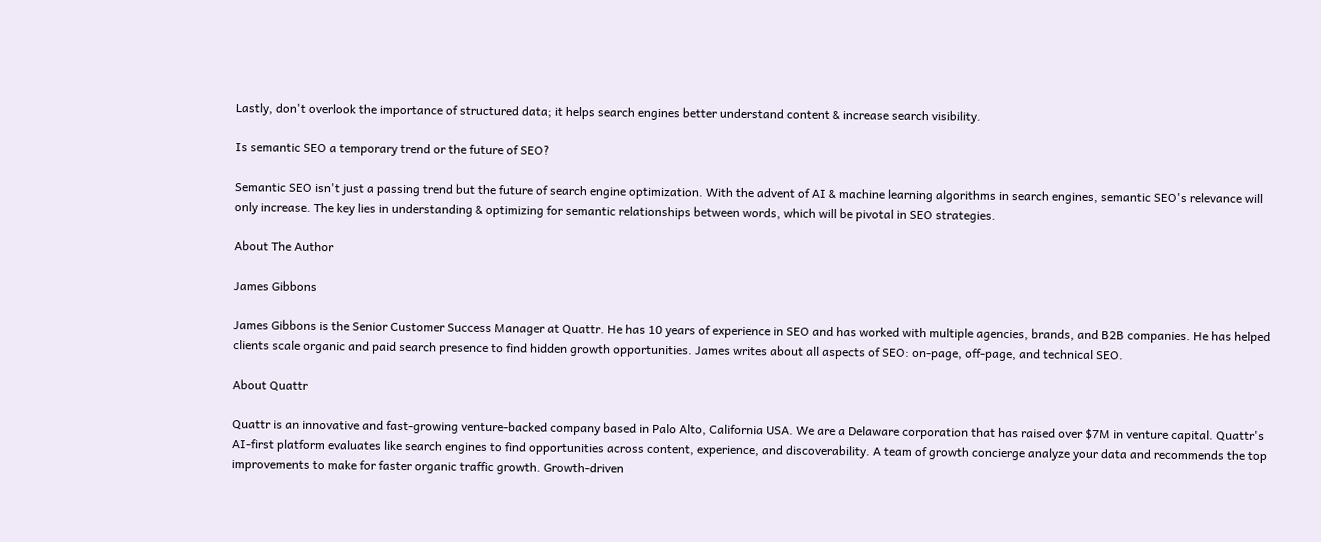Lastly, don't overlook the importance of structured data; it helps search engines better understand content & increase search visibility.

Is semantic SEO a temporary trend or the future of SEO?

Semantic SEO isn't just a passing trend but the future of search engine optimization. With the advent of AI & machine learning algorithms in search engines, semantic SEO's relevance will only increase. The key lies in understanding & optimizing for semantic relationships between words, which will be pivotal in SEO strategies.

About The Author

James Gibbons

James Gibbons is the Senior Customer Success Manager at Quattr. He has 10 years of experience in SEO and has worked with multiple agencies, brands, and B2B companies. He has helped clients scale organic and paid search presence to find hidden growth opportunities. James writes about all aspects of SEO: on-page, off-page, and technical SEO.

About Quattr

Quattr is an innovative and fast-growing venture-backed company based in Palo Alto, California USA. We are a Delaware corporation that has raised over $7M in venture capital. Quattr's AI-first platform evaluates like search engines to find opportunities across content, experience, and discoverability. A team of growth concierge analyze your data and recommends the top improvements to make for faster organic traffic growth. Growth-driven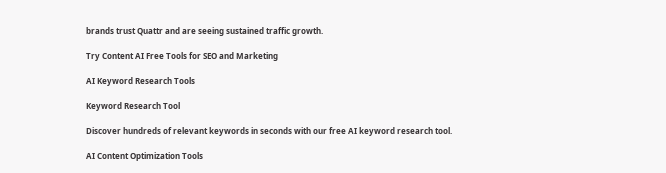brands trust Quattr and are seeing sustained traffic growth.

Try Content AI Free Tools for SEO and Marketing

AI Keyword Research Tools

Keyword Research Tool

Discover hundreds of relevant keywords in seconds with our free AI keyword research tool.

AI Content Optimization Tools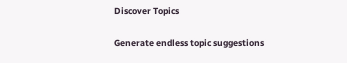Discover Topics

Generate endless topic suggestions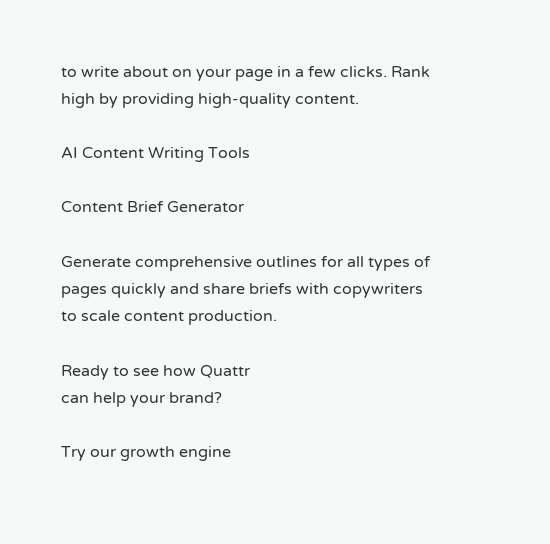to write about on your page in a few clicks. Rank high by providing high-quality content.

AI Content Writing Tools

Content Brief Generator

Generate comprehensive outlines for all types of pages quickly and share briefs with copywriters to scale content production.

Ready to see how Quattr
can help your brand?

Try our growth engine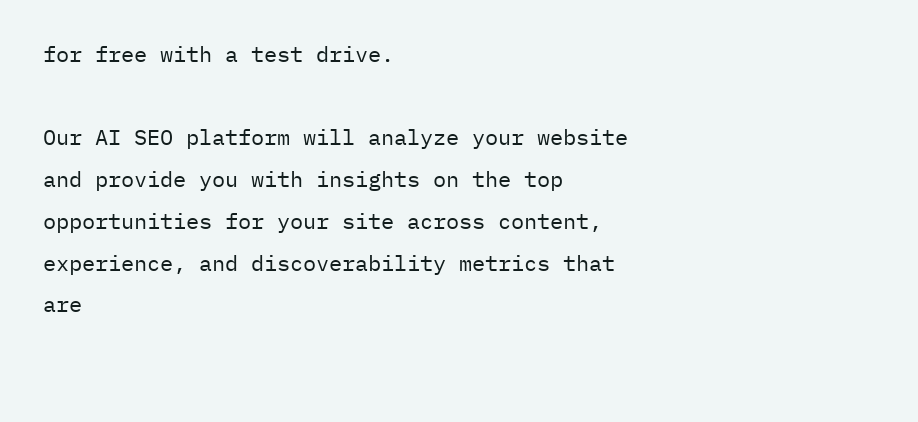for free with a test drive.

Our AI SEO platform will analyze your website and provide you with insights on the top opportunities for your site across content, experience, and discoverability metrics that are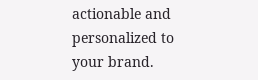actionable and personalized to your brand.